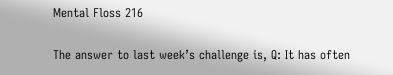Mental Floss 216

The answer to last week’s challenge is, Q: It has often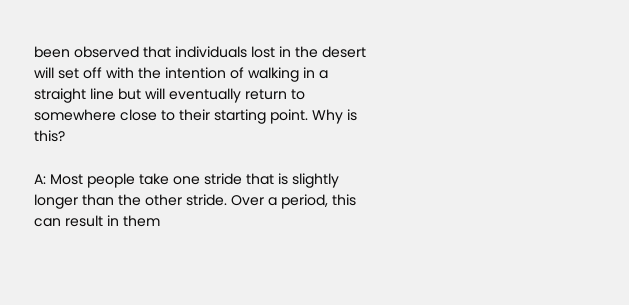been observed that individuals lost in the desert will set off with the intention of walking in a straight line but will eventually return to somewhere close to their starting point. Why is this?

A: Most people take one stride that is slightly longer than the other stride. Over a period, this can result in them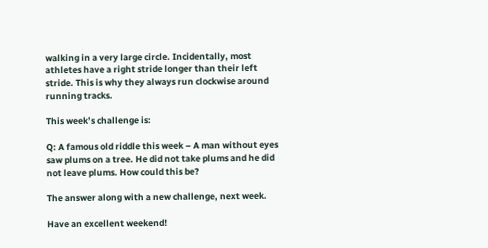walking in a very large circle. Incidentally, most athletes have a right stride longer than their left stride. This is why they always run clockwise around running tracks.

This week’s challenge is:

Q: A famous old riddle this week – A man without eyes saw plums on a tree. He did not take plums and he did not leave plums. How could this be?

The answer along with a new challenge, next week.

Have an excellent weekend!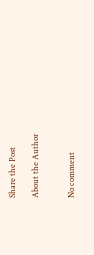Share the Post

About the Author


No comment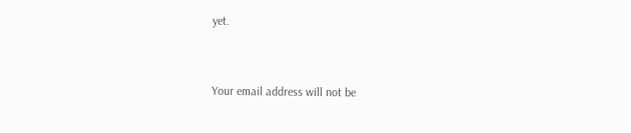yet.


Your email address will not be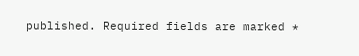published. Required fields are marked *